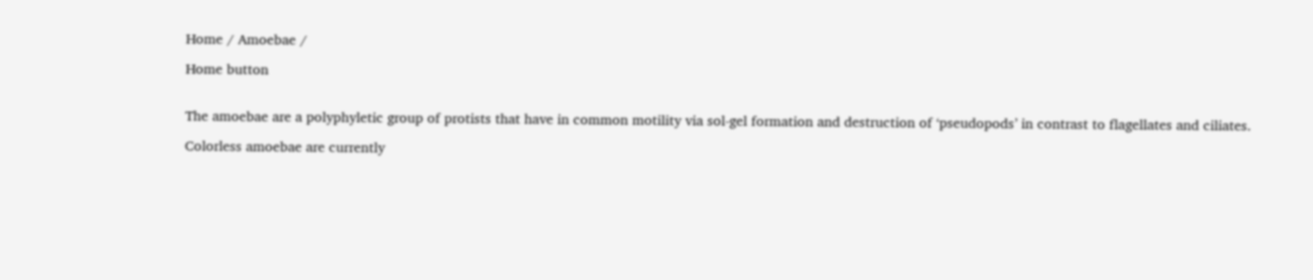Home / Amoebae /

Home button


The amoebae are a polyphyletic group of protists that have in common motility via sol-gel formation and destruction of ‘pseudopods’ in contrast to flagellates and ciliates.

Colorless amoebae are currently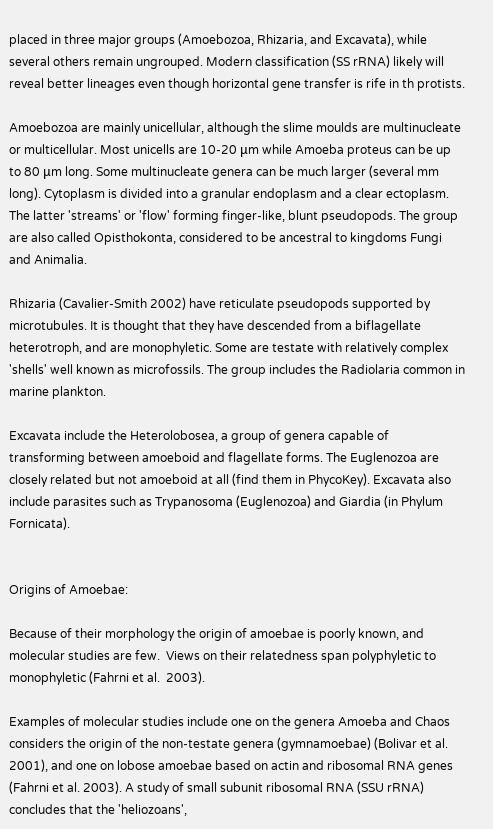placed in three major groups (Amoebozoa, Rhizaria, and Excavata), while several others remain ungrouped. Modern classification (SS rRNA) likely will reveal better lineages even though horizontal gene transfer is rife in th protists.

Amoebozoa are mainly unicellular, although the slime moulds are multinucleate or multicellular. Most unicells are 10-20 μm while Amoeba proteus can be up to 80 μm long. Some multinucleate genera can be much larger (several mm long). Cytoplasm is divided into a granular endoplasm and a clear ectoplasm. The latter 'streams' or 'flow' forming finger-like, blunt pseudopods. The group are also called Opisthokonta, considered to be ancestral to kingdoms Fungi and Animalia.

Rhizaria (Cavalier-Smith 2002) have reticulate pseudopods supported by microtubules. It is thought that they have descended from a biflagellate heterotroph, and are monophyletic. Some are testate with relatively complex 'shells' well known as microfossils. The group includes the Radiolaria common in marine plankton.

Excavata include the Heterolobosea, a group of genera capable of transforming between amoeboid and flagellate forms. The Euglenozoa are closely related but not amoeboid at all (find them in PhycoKey). Excavata also include parasites such as Trypanosoma (Euglenozoa) and Giardia (in Phylum Fornicata).


Origins of Amoebae:

Because of their morphology the origin of amoebae is poorly known, and molecular studies are few.  Views on their relatedness span polyphyletic to monophyletic (Fahrni et al.  2003).

Examples of molecular studies include one on the genera Amoeba and Chaos considers the origin of the non-testate genera (gymnamoebae) (Bolivar et al.  2001), and one on lobose amoebae based on actin and ribosomal RNA genes (Fahrni et al. 2003). A study of small subunit ribosomal RNA (SSU rRNA) concludes that the 'heliozoans',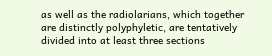as well as the radiolarians, which together are distinctly polyphyletic, are tentatively divided into at least three sections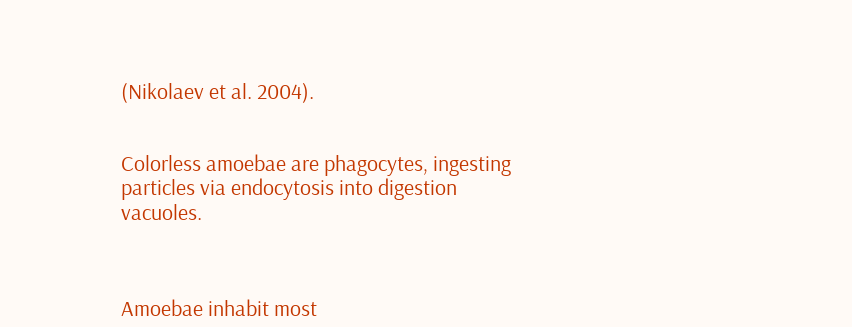(Nikolaev et al. 2004).


Colorless amoebae are phagocytes, ingesting particles via endocytosis into digestion vacuoles.



Amoebae inhabit most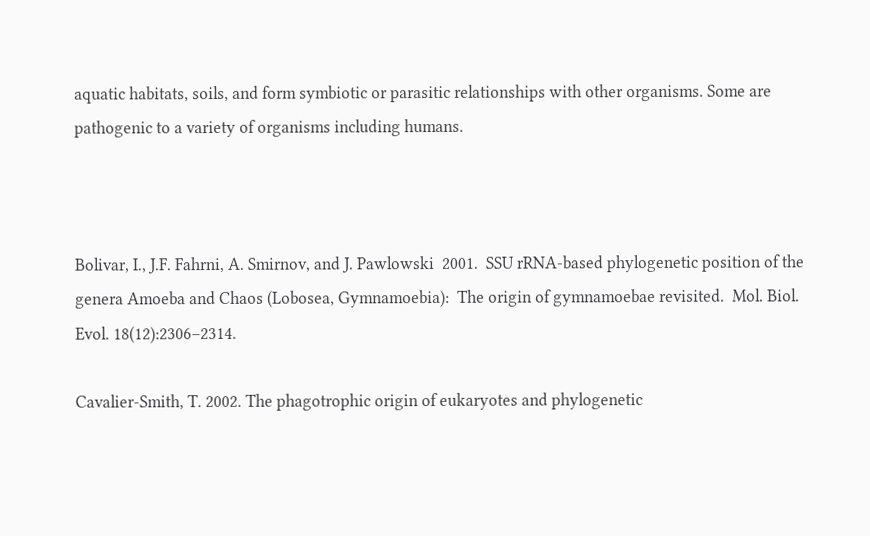aquatic habitats, soils, and form symbiotic or parasitic relationships with other organisms. Some are pathogenic to a variety of organisms including humans.



Bolivar, I., J.F. Fahrni, A. Smirnov, and J. Pawlowski  2001.  SSU rRNA-based phylogenetic position of the genera Amoeba and Chaos (Lobosea, Gymnamoebia):  The origin of gymnamoebae revisited.  Mol. Biol. Evol. 18(12):2306–2314.

Cavalier-Smith, T. 2002. The phagotrophic origin of eukaryotes and phylogenetic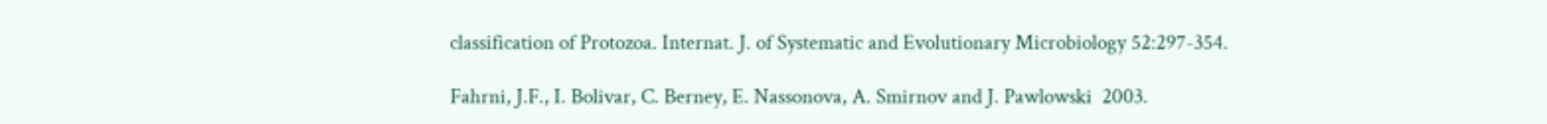classification of Protozoa. Internat. J. of Systematic and Evolutionary Microbiology 52:297-354.

Fahrni, J.F., I. Bolivar, C. Berney, E. Nassonova, A. Smirnov and J. Pawlowski  2003.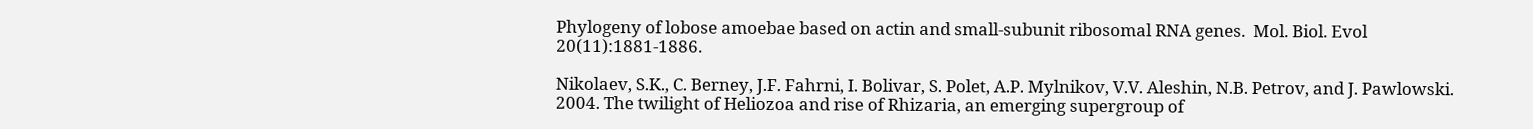Phylogeny of lobose amoebae based on actin and small-subunit ribosomal RNA genes.  Mol. Biol. Evol 20(11):1881-1886.

Nikolaev, S.K., C. Berney, J.F. Fahrni, I. Bolivar, S. Polet, A.P. Mylnikov, V.V. Aleshin, N.B. Petrov, and J. Pawlowski. 2004. The twilight of Heliozoa and rise of Rhizaria, an emerging supergroup of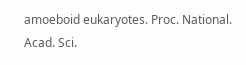amoeboid eukaryotes. Proc. National. Acad. Sci.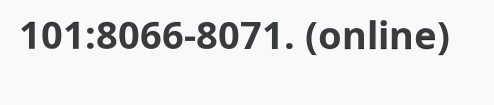101:8066-8071. (online)